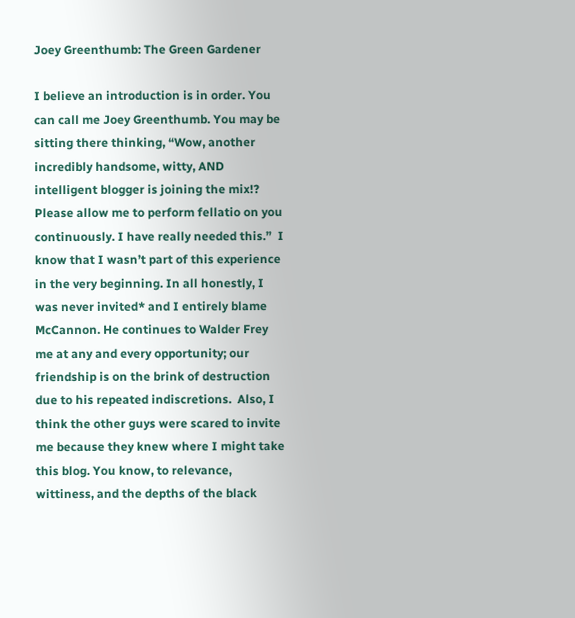Joey Greenthumb: The Green Gardener

I believe an introduction is in order. You can call me Joey Greenthumb. You may be sitting there thinking, “Wow, another incredibly handsome, witty, AND intelligent blogger is joining the mix!? Please allow me to perform fellatio on you continuously. I have really needed this.”  I know that I wasn’t part of this experience in the very beginning. In all honestly, I was never invited* and I entirely blame McCannon. He continues to Walder Frey me at any and every opportunity; our friendship is on the brink of destruction due to his repeated indiscretions.  Also, I think the other guys were scared to invite me because they knew where I might take this blog. You know, to relevance, wittiness, and the depths of the black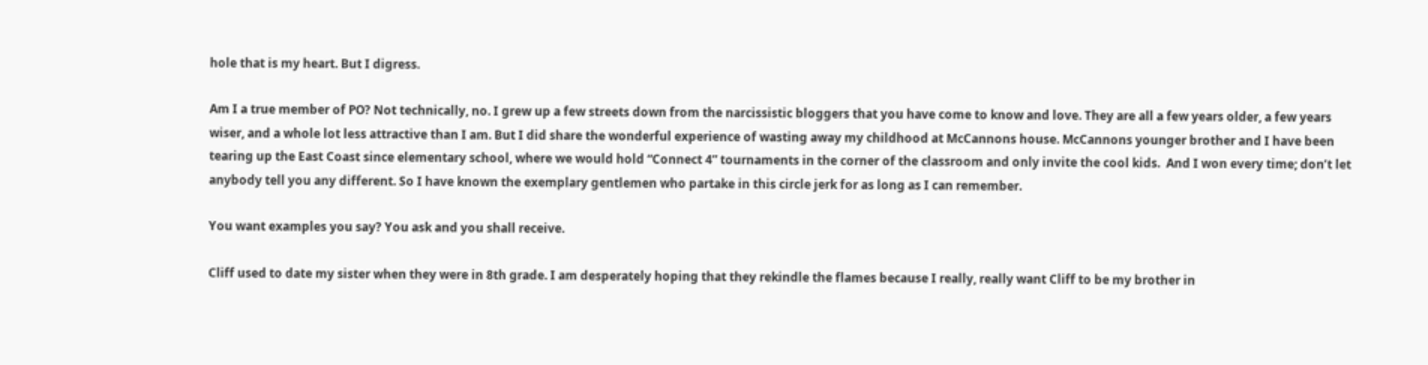hole that is my heart. But I digress.

Am I a true member of PO? Not technically, no. I grew up a few streets down from the narcissistic bloggers that you have come to know and love. They are all a few years older, a few years wiser, and a whole lot less attractive than I am. But I did share the wonderful experience of wasting away my childhood at McCannons house. McCannons younger brother and I have been tearing up the East Coast since elementary school, where we would hold “Connect 4” tournaments in the corner of the classroom and only invite the cool kids.  And I won every time; don’t let anybody tell you any different. So I have known the exemplary gentlemen who partake in this circle jerk for as long as I can remember.

You want examples you say? You ask and you shall receive.

Cliff used to date my sister when they were in 8th grade. I am desperately hoping that they rekindle the flames because I really, really want Cliff to be my brother in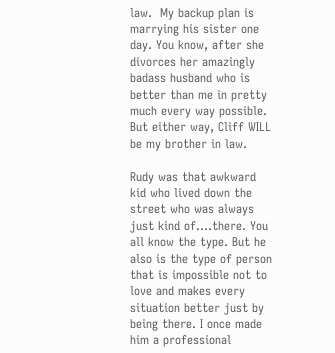law.  My backup plan is marrying his sister one day. You know, after she divorces her amazingly badass husband who is better than me in pretty much every way possible. But either way, Cliff WILL be my brother in law.

Rudy was that awkward kid who lived down the street who was always just kind of.…there. You all know the type. But he also is the type of person that is impossible not to love and makes every situation better just by being there. I once made him a professional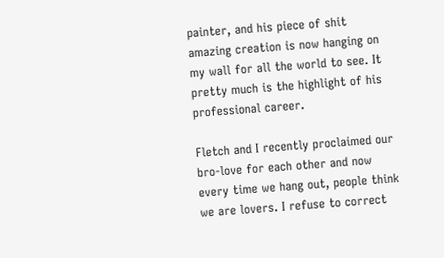painter, and his piece of shit amazing creation is now hanging on my wall for all the world to see. It pretty much is the highlight of his professional career.

Fletch and I recently proclaimed our bro-love for each other and now every time we hang out, people think we are lovers. I refuse to correct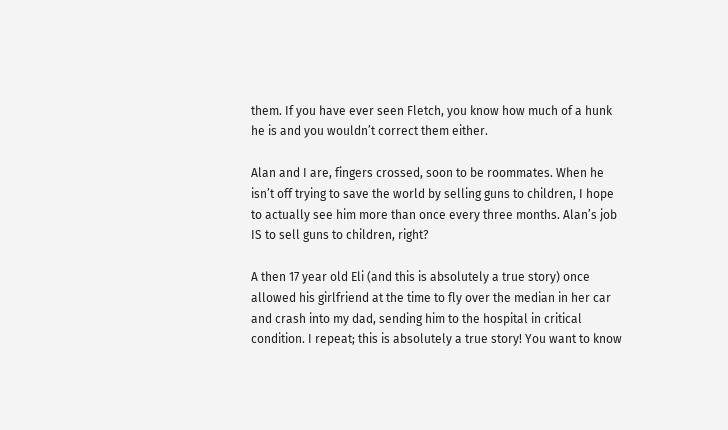them. If you have ever seen Fletch, you know how much of a hunk he is and you wouldn’t correct them either.

Alan and I are, fingers crossed, soon to be roommates. When he isn’t off trying to save the world by selling guns to children, I hope to actually see him more than once every three months. Alan’s job IS to sell guns to children, right?

A then 17 year old Eli (and this is absolutely a true story) once allowed his girlfriend at the time to fly over the median in her car and crash into my dad, sending him to the hospital in critical condition. I repeat; this is absolutely a true story! You want to know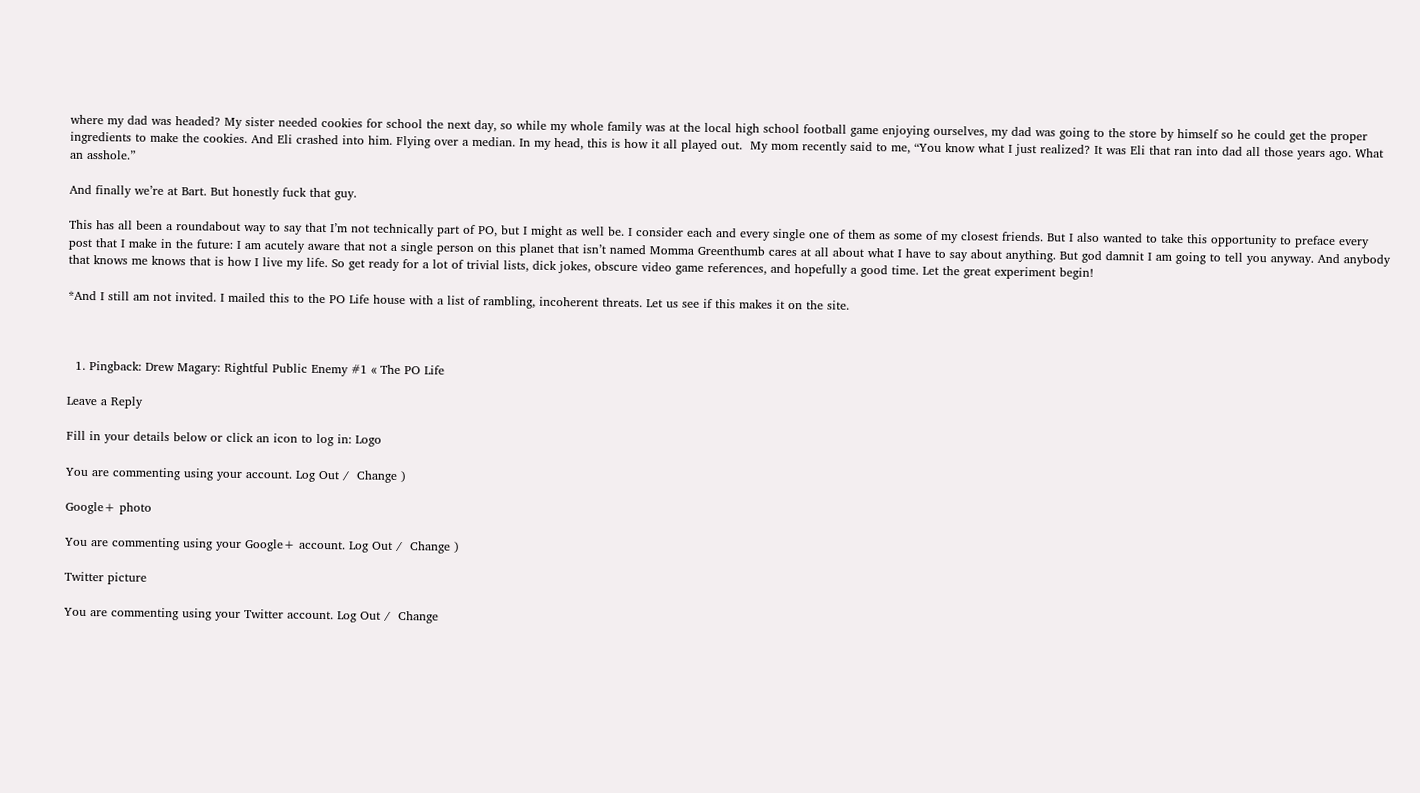where my dad was headed? My sister needed cookies for school the next day, so while my whole family was at the local high school football game enjoying ourselves, my dad was going to the store by himself so he could get the proper ingredients to make the cookies. And Eli crashed into him. Flying over a median. In my head, this is how it all played out.  My mom recently said to me, “You know what I just realized? It was Eli that ran into dad all those years ago. What an asshole.”

And finally we’re at Bart. But honestly fuck that guy.

This has all been a roundabout way to say that I’m not technically part of PO, but I might as well be. I consider each and every single one of them as some of my closest friends. But I also wanted to take this opportunity to preface every post that I make in the future: I am acutely aware that not a single person on this planet that isn’t named Momma Greenthumb cares at all about what I have to say about anything. But god damnit I am going to tell you anyway. And anybody that knows me knows that is how I live my life. So get ready for a lot of trivial lists, dick jokes, obscure video game references, and hopefully a good time. Let the great experiment begin!

*And I still am not invited. I mailed this to the PO Life house with a list of rambling, incoherent threats. Let us see if this makes it on the site.



  1. Pingback: Drew Magary: Rightful Public Enemy #1 « The PO Life

Leave a Reply

Fill in your details below or click an icon to log in: Logo

You are commenting using your account. Log Out /  Change )

Google+ photo

You are commenting using your Google+ account. Log Out /  Change )

Twitter picture

You are commenting using your Twitter account. Log Out /  Change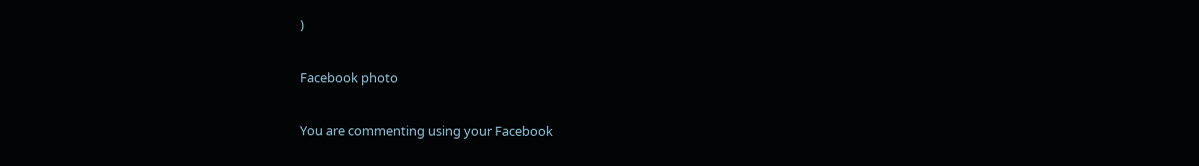)

Facebook photo

You are commenting using your Facebook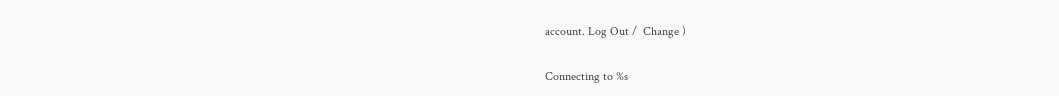account. Log Out /  Change )


Connecting to %s